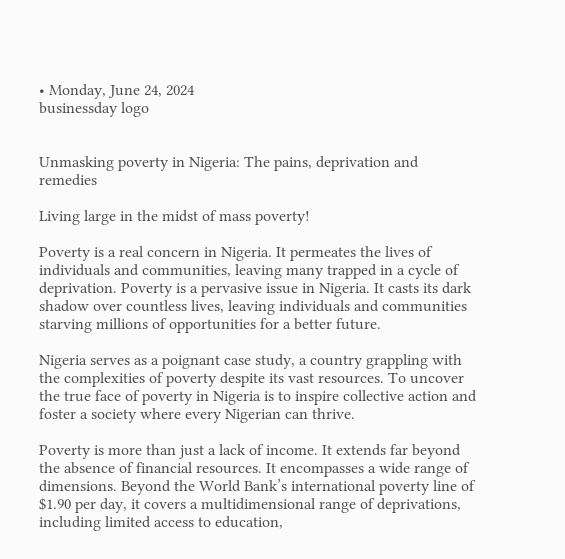• Monday, June 24, 2024
businessday logo


Unmasking poverty in Nigeria: The pains, deprivation and remedies

Living large in the midst of mass poverty!

Poverty is a real concern in Nigeria. It permeates the lives of individuals and communities, leaving many trapped in a cycle of deprivation. Poverty is a pervasive issue in Nigeria. It casts its dark shadow over countless lives, leaving individuals and communities starving millions of opportunities for a better future.

Nigeria serves as a poignant case study, a country grappling with the complexities of poverty despite its vast resources. To uncover the true face of poverty in Nigeria is to inspire collective action and foster a society where every Nigerian can thrive.

Poverty is more than just a lack of income. It extends far beyond the absence of financial resources. It encompasses a wide range of dimensions. Beyond the World Bank’s international poverty line of $1.90 per day, it covers a multidimensional range of deprivations, including limited access to education,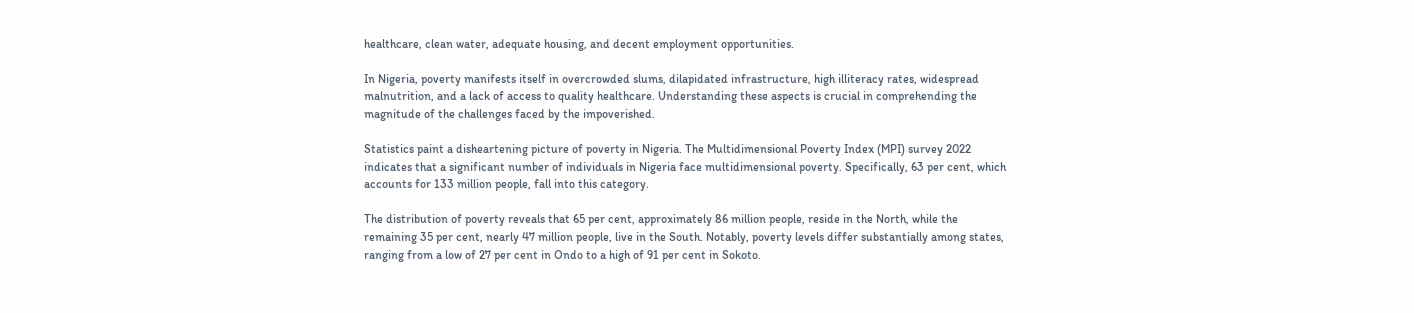healthcare, clean water, adequate housing, and decent employment opportunities.

In Nigeria, poverty manifests itself in overcrowded slums, dilapidated infrastructure, high illiteracy rates, widespread malnutrition, and a lack of access to quality healthcare. Understanding these aspects is crucial in comprehending the magnitude of the challenges faced by the impoverished.

Statistics paint a disheartening picture of poverty in Nigeria. The Multidimensional Poverty Index (MPI) survey 2022 indicates that a significant number of individuals in Nigeria face multidimensional poverty. Specifically, 63 per cent, which accounts for 133 million people, fall into this category.

The distribution of poverty reveals that 65 per cent, approximately 86 million people, reside in the North, while the remaining 35 per cent, nearly 47 million people, live in the South. Notably, poverty levels differ substantially among states, ranging from a low of 27 per cent in Ondo to a high of 91 per cent in Sokoto.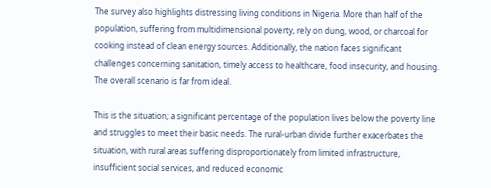The survey also highlights distressing living conditions in Nigeria. More than half of the population, suffering from multidimensional poverty, rely on dung, wood, or charcoal for cooking instead of clean energy sources. Additionally, the nation faces significant challenges concerning sanitation, timely access to healthcare, food insecurity, and housing. The overall scenario is far from ideal.

This is the situation; a significant percentage of the population lives below the poverty line and struggles to meet their basic needs. The rural-urban divide further exacerbates the situation, with rural areas suffering disproportionately from limited infrastructure, insufficient social services, and reduced economic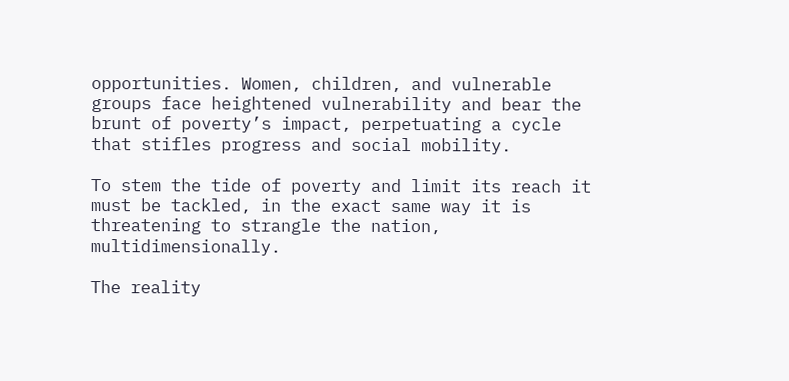opportunities. Women, children, and vulnerable groups face heightened vulnerability and bear the brunt of poverty’s impact, perpetuating a cycle that stifles progress and social mobility.

To stem the tide of poverty and limit its reach it must be tackled, in the exact same way it is threatening to strangle the nation, multidimensionally.

The reality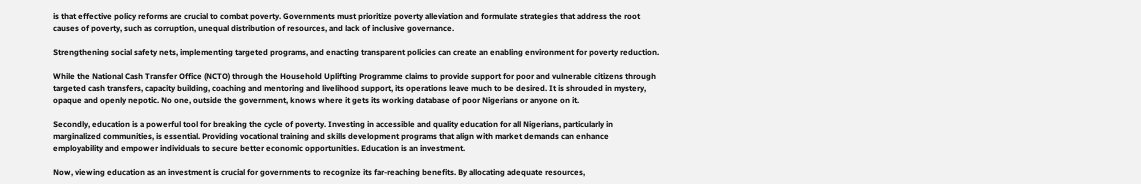is that effective policy reforms are crucial to combat poverty. Governments must prioritize poverty alleviation and formulate strategies that address the root causes of poverty, such as corruption, unequal distribution of resources, and lack of inclusive governance.

Strengthening social safety nets, implementing targeted programs, and enacting transparent policies can create an enabling environment for poverty reduction.

While the National Cash Transfer Office (NCTO) through the Household Uplifting Programme claims to provide support for poor and vulnerable citizens through targeted cash transfers, capacity building, coaching and mentoring and livelihood support, its operations leave much to be desired. It is shrouded in mystery, opaque and openly nepotic. No one, outside the government, knows where it gets its working database of poor Nigerians or anyone on it.

Secondly, education is a powerful tool for breaking the cycle of poverty. Investing in accessible and quality education for all Nigerians, particularly in marginalized communities, is essential. Providing vocational training and skills development programs that align with market demands can enhance employability and empower individuals to secure better economic opportunities. Education is an investment.

Now, viewing education as an investment is crucial for governments to recognize its far-reaching benefits. By allocating adequate resources,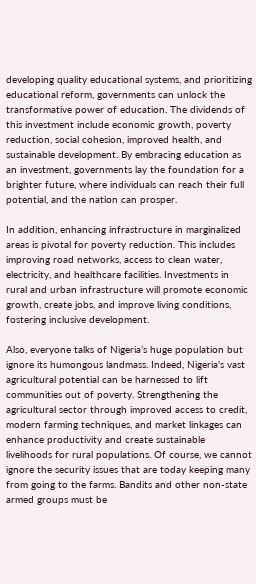developing quality educational systems, and prioritizing educational reform, governments can unlock the transformative power of education. The dividends of this investment include economic growth, poverty reduction, social cohesion, improved health, and sustainable development. By embracing education as an investment, governments lay the foundation for a brighter future, where individuals can reach their full potential, and the nation can prosper.

In addition, enhancing infrastructure in marginalized areas is pivotal for poverty reduction. This includes improving road networks, access to clean water, electricity, and healthcare facilities. Investments in rural and urban infrastructure will promote economic growth, create jobs, and improve living conditions, fostering inclusive development.

Also, everyone talks of Nigeria’s huge population but ignore its humongous landmass. Indeed, Nigeria’s vast agricultural potential can be harnessed to lift communities out of poverty. Strengthening the agricultural sector through improved access to credit, modern farming techniques, and market linkages can enhance productivity and create sustainable livelihoods for rural populations. Of course, we cannot ignore the security issues that are today keeping many from going to the farms. Bandits and other non-state armed groups must be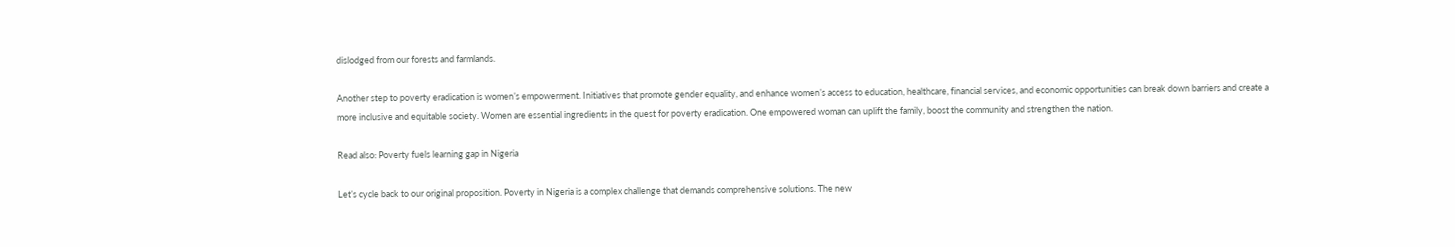dislodged from our forests and farmlands.

Another step to poverty eradication is women’s empowerment. Initiatives that promote gender equality, and enhance women’s access to education, healthcare, financial services, and economic opportunities can break down barriers and create a more inclusive and equitable society. Women are essential ingredients in the quest for poverty eradication. One empowered woman can uplift the family, boost the community and strengthen the nation.

Read also: Poverty fuels learning gap in Nigeria

Let’s cycle back to our original proposition. Poverty in Nigeria is a complex challenge that demands comprehensive solutions. The new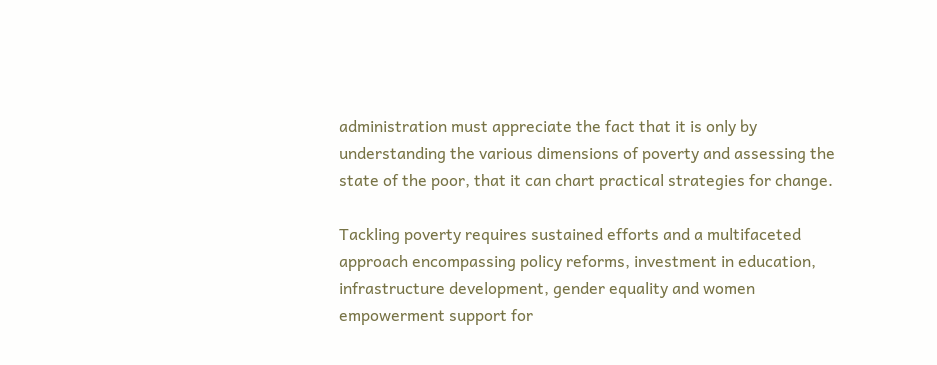administration must appreciate the fact that it is only by understanding the various dimensions of poverty and assessing the state of the poor, that it can chart practical strategies for change.

Tackling poverty requires sustained efforts and a multifaceted approach encompassing policy reforms, investment in education, infrastructure development, gender equality and women empowerment support for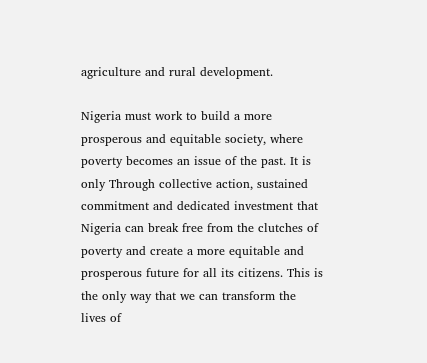agriculture and rural development.

Nigeria must work to build a more prosperous and equitable society, where poverty becomes an issue of the past. It is only Through collective action, sustained commitment and dedicated investment that Nigeria can break free from the clutches of poverty and create a more equitable and prosperous future for all its citizens. This is the only way that we can transform the lives of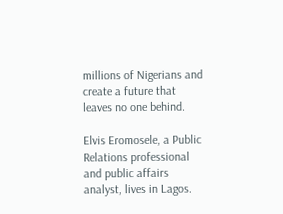millions of Nigerians and create a future that leaves no one behind.

Elvis Eromosele, a Public Relations professional and public affairs analyst, lives in Lagos.